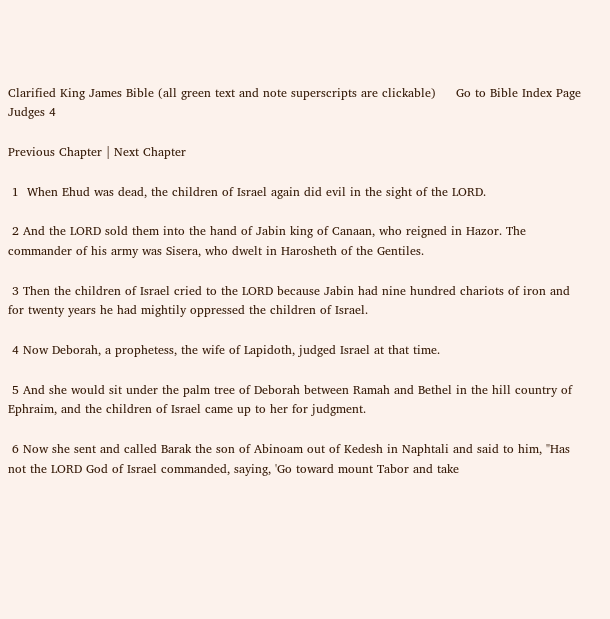Clarified King James Bible (all green text and note superscripts are clickable)     Go to Bible Index Page
Judges 4

Previous Chapter | Next Chapter

 1  When Ehud was dead, the children of Israel again did evil in the sight of the LORD.

 2 And the LORD sold them into the hand of Jabin king of Canaan, who reigned in Hazor. The commander of his army was Sisera, who dwelt in Harosheth of the Gentiles.

 3 Then the children of Israel cried to the LORD because Jabin had nine hundred chariots of iron and for twenty years he had mightily oppressed the children of Israel.

 4 Now Deborah, a prophetess, the wife of Lapidoth, judged Israel at that time.

 5 And she would sit under the palm tree of Deborah between Ramah and Bethel in the hill country of Ephraim, and the children of Israel came up to her for judgment.

 6 Now she sent and called Barak the son of Abinoam out of Kedesh in Naphtali and said to him, "Has not the LORD God of Israel commanded, saying, 'Go toward mount Tabor and take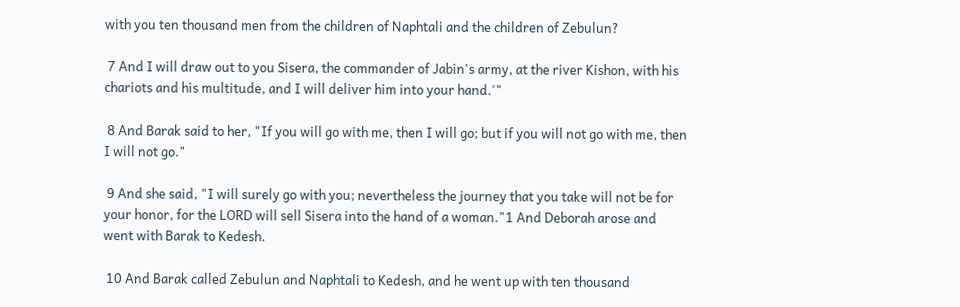with you ten thousand men from the children of Naphtali and the children of Zebulun?

 7 And I will draw out to you Sisera, the commander of Jabin's army, at the river Kishon, with his chariots and his multitude, and I will deliver him into your hand.'"

 8 And Barak said to her, "If you will go with me, then I will go; but if you will not go with me, then I will not go."

 9 And she said, "I will surely go with you; nevertheless the journey that you take will not be for your honor, for the LORD will sell Sisera into the hand of a woman."1 And Deborah arose and went with Barak to Kedesh.

 10 And Barak called Zebulun and Naphtali to Kedesh, and he went up with ten thousand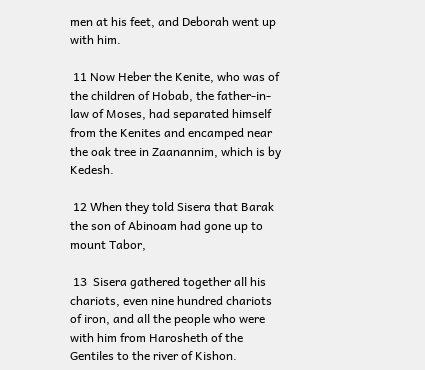men at his feet, and Deborah went up with him.

 11 Now Heber the Kenite, who was of the children of Hobab, the father-in-law of Moses, had separated himself from the Kenites and encamped near the oak tree in Zaanannim, which is by Kedesh.

 12 When they told Sisera that Barak the son of Abinoam had gone up to mount Tabor,

 13  Sisera gathered together all his chariots, even nine hundred chariots of iron, and all the people who were with him from Harosheth of the Gentiles to the river of Kishon.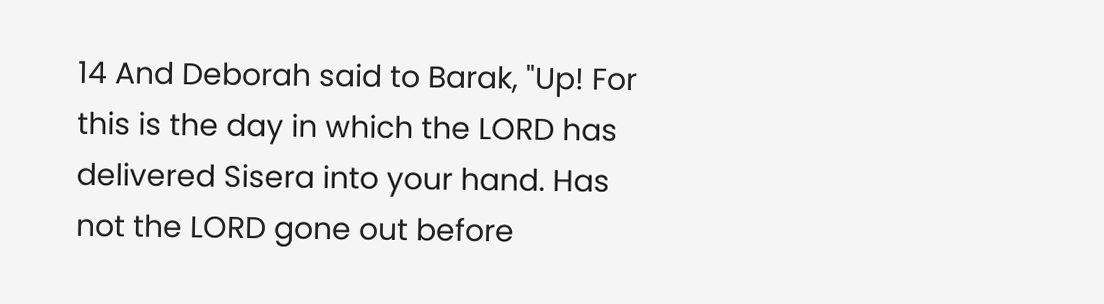14 And Deborah said to Barak, "Up! For this is the day in which the LORD has delivered Sisera into your hand. Has not the LORD gone out before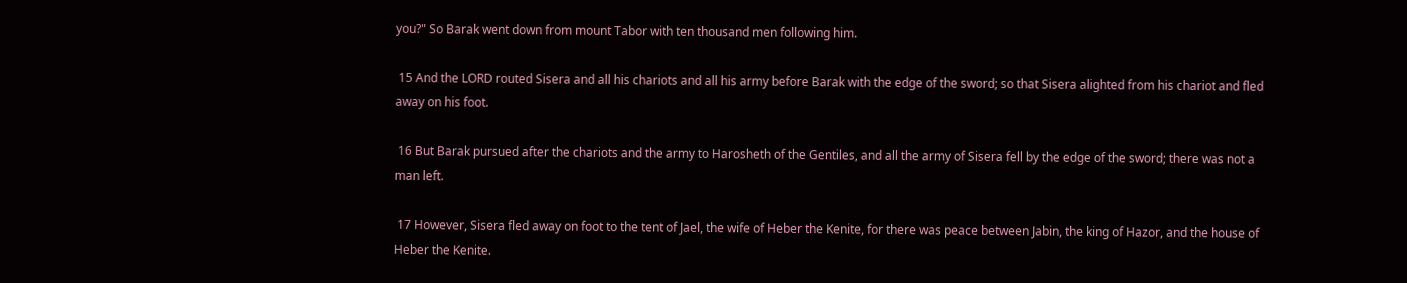you?" So Barak went down from mount Tabor with ten thousand men following him.

 15 And the LORD routed Sisera and all his chariots and all his army before Barak with the edge of the sword; so that Sisera alighted from his chariot and fled away on his foot.

 16 But Barak pursued after the chariots and the army to Harosheth of the Gentiles, and all the army of Sisera fell by the edge of the sword; there was not a man left.

 17 However, Sisera fled away on foot to the tent of Jael, the wife of Heber the Kenite, for there was peace between Jabin, the king of Hazor, and the house of Heber the Kenite.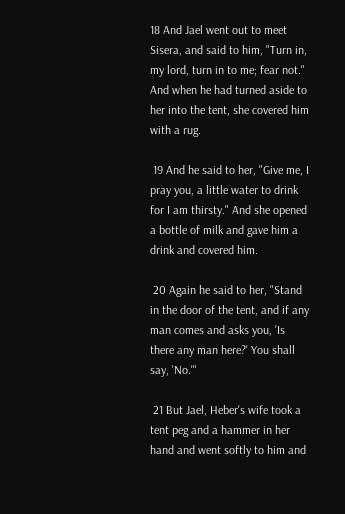18 And Jael went out to meet Sisera, and said to him, "Turn in, my lord, turn in to me; fear not." And when he had turned aside to her into the tent, she covered him with a rug.

 19 And he said to her, "Give me, I pray you, a little water to drink for I am thirsty." And she opened a bottle of milk and gave him a drink and covered him.

 20 Again he said to her, "Stand in the door of the tent, and if any man comes and asks you, 'Is there any man here?' You shall say, 'No.'"

 21 But Jael, Heber's wife took a tent peg and a hammer in her hand and went softly to him and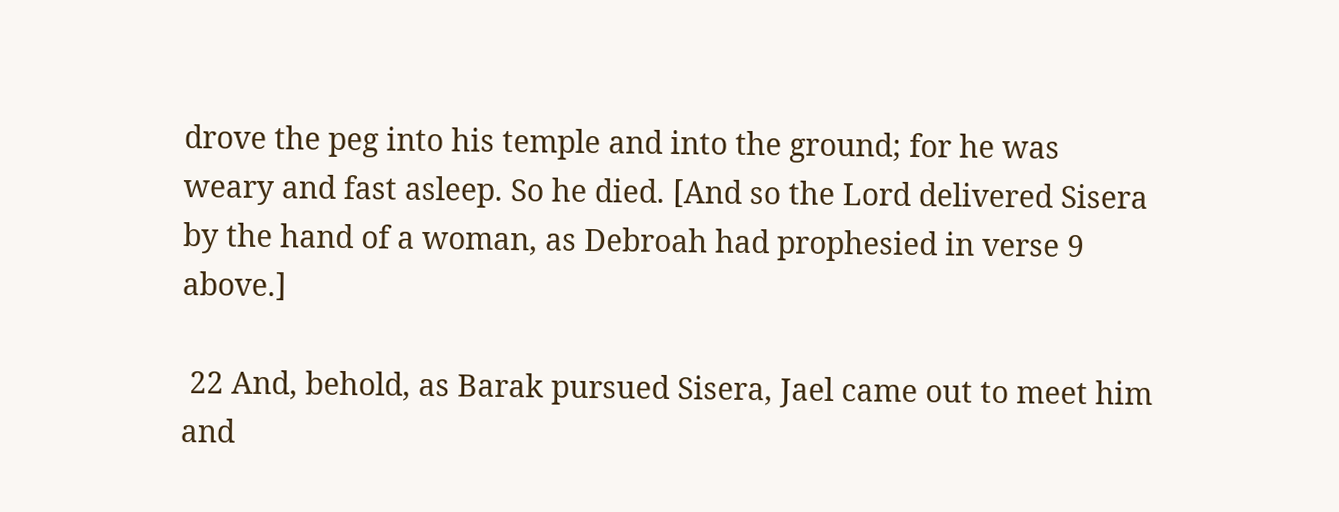drove the peg into his temple and into the ground; for he was weary and fast asleep. So he died. [And so the Lord delivered Sisera by the hand of a woman, as Debroah had prophesied in verse 9 above.]

 22 And, behold, as Barak pursued Sisera, Jael came out to meet him and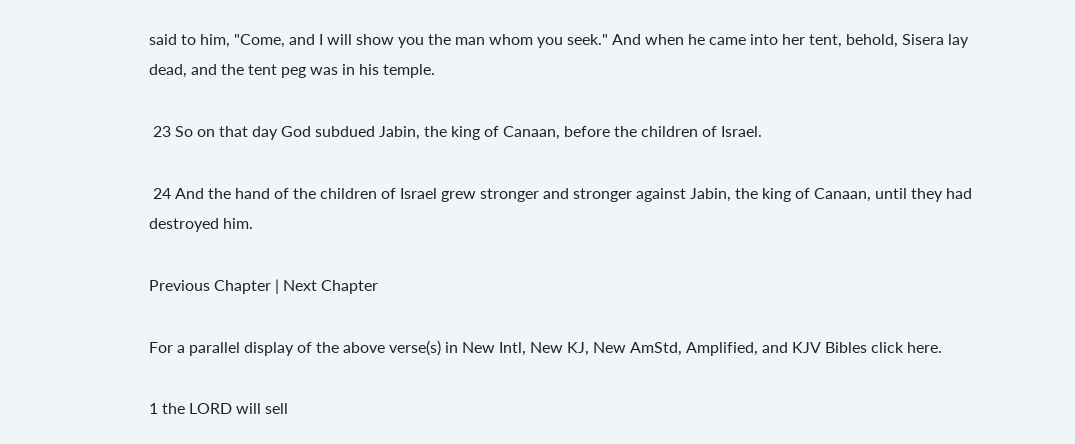said to him, "Come, and I will show you the man whom you seek." And when he came into her tent, behold, Sisera lay dead, and the tent peg was in his temple.

 23 So on that day God subdued Jabin, the king of Canaan, before the children of Israel.

 24 And the hand of the children of Israel grew stronger and stronger against Jabin, the king of Canaan, until they had destroyed him.

Previous Chapter | Next Chapter

For a parallel display of the above verse(s) in New Intl, New KJ, New AmStd, Amplified, and KJV Bibles click here.

1 the LORD will sell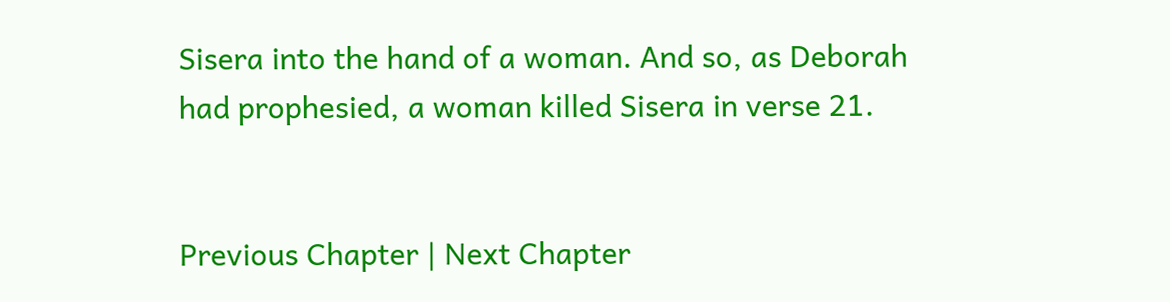Sisera into the hand of a woman. And so, as Deborah had prophesied, a woman killed Sisera in verse 21.


Previous Chapter | Next Chapter